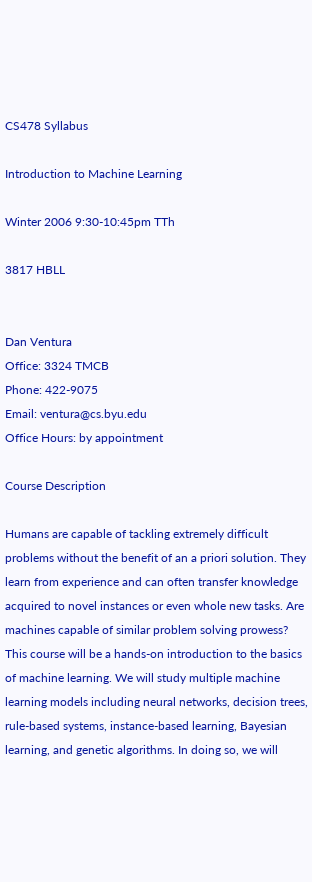CS478 Syllabus

Introduction to Machine Learning

Winter 2006 9:30-10:45pm TTh

3817 HBLL


Dan Ventura
Office: 3324 TMCB
Phone: 422-9075
Email: ventura@cs.byu.edu
Office Hours: by appointment

Course Description

Humans are capable of tackling extremely difficult problems without the benefit of an a priori solution. They learn from experience and can often transfer knowledge acquired to novel instances or even whole new tasks. Are machines capable of similar problem solving prowess? This course will be a hands-on introduction to the basics of machine learning. We will study multiple machine learning models including neural networks, decision trees, rule-based systems, instance-based learning, Bayesian learning, and genetic algorithms. In doing so, we will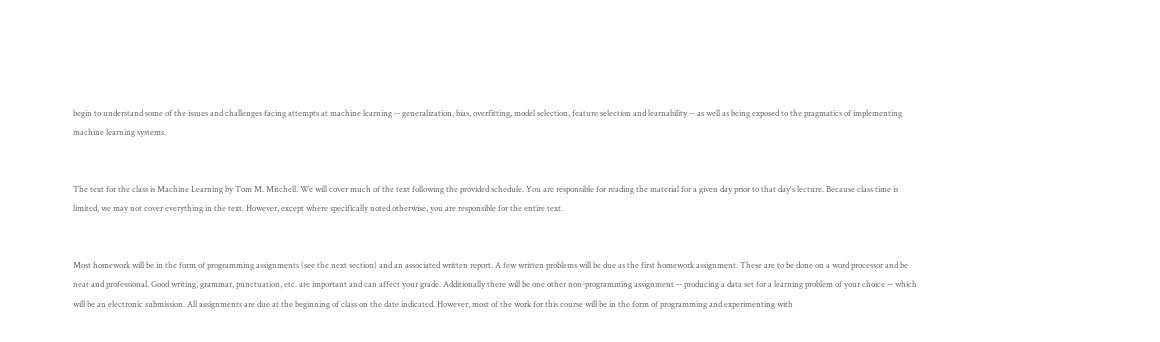begin to understand some of the issues and challenges facing attempts at machine learning -- generalization, bias, overfitting, model selection, feature selection and learnability -- as well as being exposed to the pragmatics of implementing machine learning systems.


The text for the class is Machine Learning by Tom M. Mitchell. We will cover much of the text following the provided schedule. You are responsible for reading the material for a given day prior to that day's lecture. Because class time is limited, we may not cover everything in the text. However, except where specifically noted otherwise, you are responsible for the entire text.


Most homework will be in the form of programming assignments (see the next section) and an associated written report. A few written problems will be due as the first homework assignment. These are to be done on a word processor and be neat and professional. Good writing, grammar, punctuation, etc. are important and can affect your grade. Additionally there will be one other non-programming assignment -- producing a data set for a learning problem of your choice -- which will be an electronic submission. All assignments are due at the beginning of class on the date indicated. However, most of the work for this course will be in the form of programming and experimenting with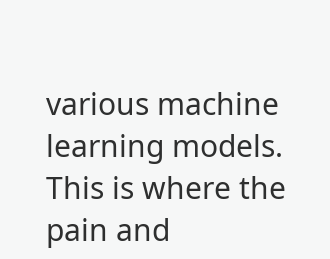various machine learning models. This is where the pain and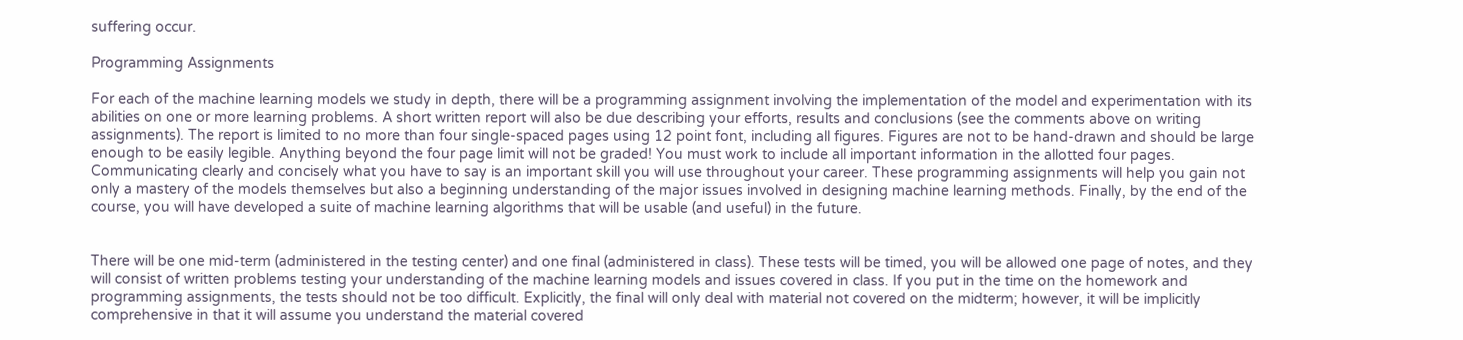suffering occur.

Programming Assignments

For each of the machine learning models we study in depth, there will be a programming assignment involving the implementation of the model and experimentation with its abilities on one or more learning problems. A short written report will also be due describing your efforts, results and conclusions (see the comments above on writing assignments). The report is limited to no more than four single-spaced pages using 12 point font, including all figures. Figures are not to be hand-drawn and should be large enough to be easily legible. Anything beyond the four page limit will not be graded! You must work to include all important information in the allotted four pages. Communicating clearly and concisely what you have to say is an important skill you will use throughout your career. These programming assignments will help you gain not only a mastery of the models themselves but also a beginning understanding of the major issues involved in designing machine learning methods. Finally, by the end of the course, you will have developed a suite of machine learning algorithms that will be usable (and useful) in the future.


There will be one mid-term (administered in the testing center) and one final (administered in class). These tests will be timed, you will be allowed one page of notes, and they will consist of written problems testing your understanding of the machine learning models and issues covered in class. If you put in the time on the homework and programming assignments, the tests should not be too difficult. Explicitly, the final will only deal with material not covered on the midterm; however, it will be implicitly comprehensive in that it will assume you understand the material covered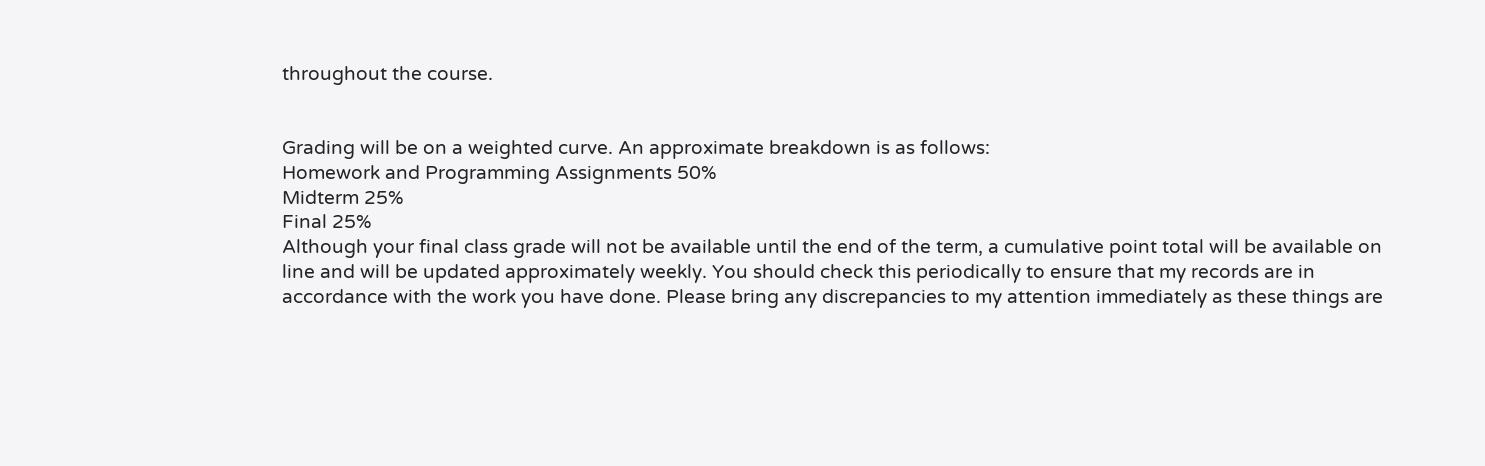throughout the course.


Grading will be on a weighted curve. An approximate breakdown is as follows:
Homework and Programming Assignments 50%
Midterm 25%
Final 25%
Although your final class grade will not be available until the end of the term, a cumulative point total will be available on line and will be updated approximately weekly. You should check this periodically to ensure that my records are in accordance with the work you have done. Please bring any discrepancies to my attention immediately as these things are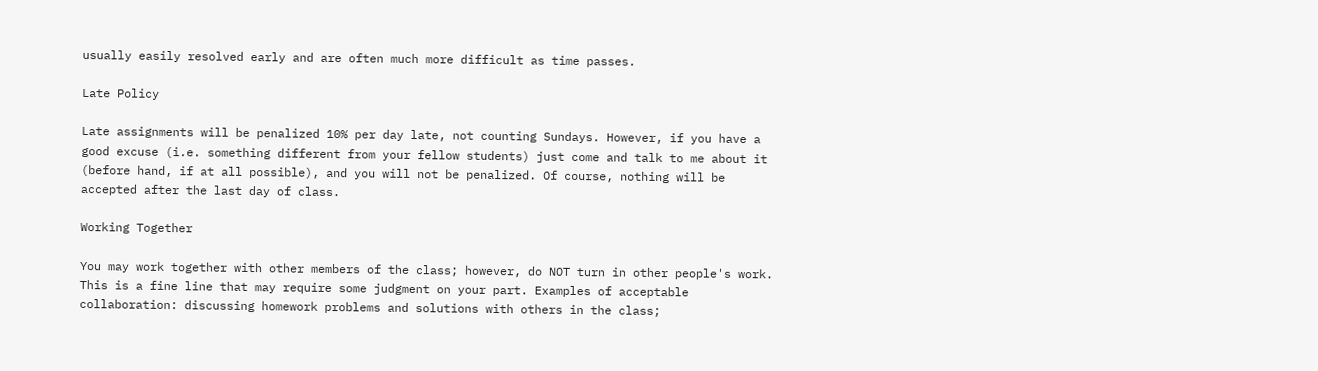usually easily resolved early and are often much more difficult as time passes.

Late Policy

Late assignments will be penalized 10% per day late, not counting Sundays. However, if you have a good excuse (i.e. something different from your fellow students) just come and talk to me about it (before hand, if at all possible), and you will not be penalized. Of course, nothing will be accepted after the last day of class.

Working Together

You may work together with other members of the class; however, do NOT turn in other people's work. This is a fine line that may require some judgment on your part. Examples of acceptable collaboration: discussing homework problems and solutions with others in the class;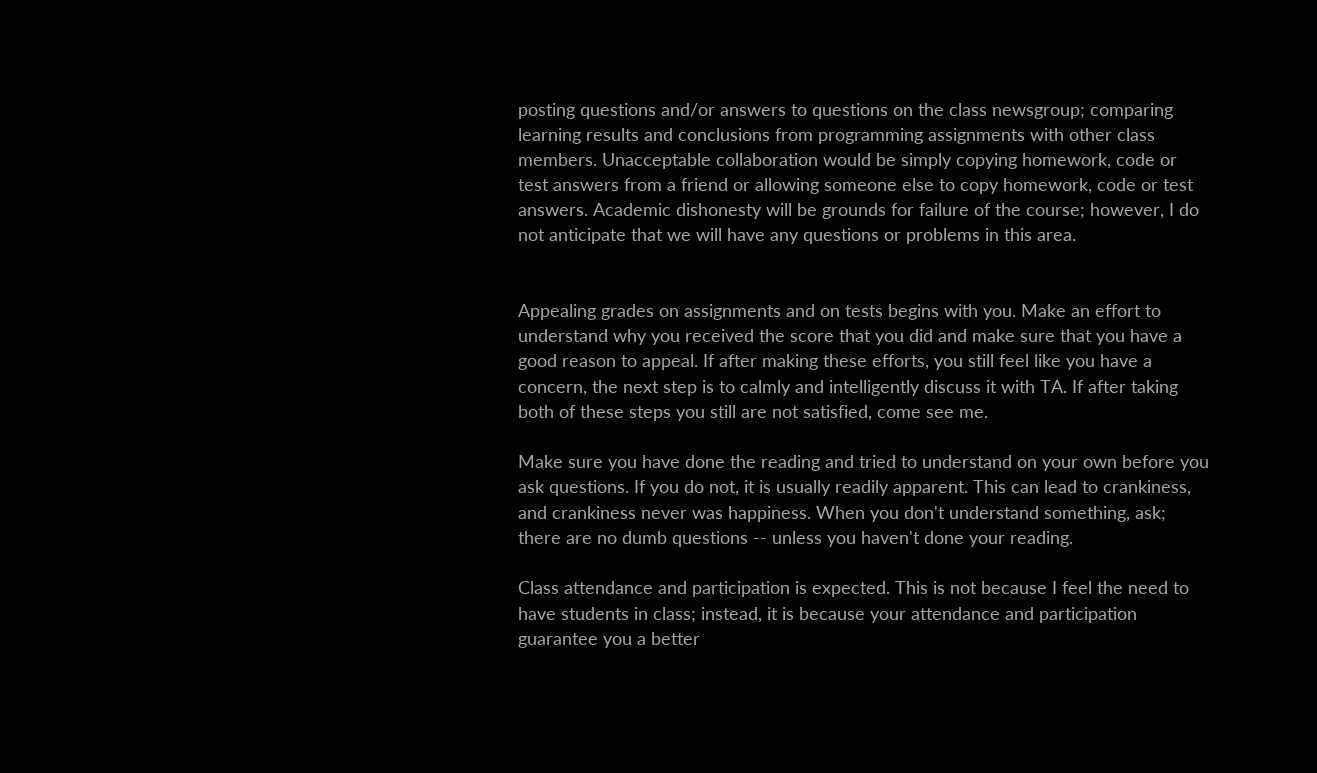posting questions and/or answers to questions on the class newsgroup; comparing learning results and conclusions from programming assignments with other class members. Unacceptable collaboration would be simply copying homework, code or test answers from a friend or allowing someone else to copy homework, code or test answers. Academic dishonesty will be grounds for failure of the course; however, I do not anticipate that we will have any questions or problems in this area.


Appealing grades on assignments and on tests begins with you. Make an effort to understand why you received the score that you did and make sure that you have a good reason to appeal. If after making these efforts, you still feel like you have a concern, the next step is to calmly and intelligently discuss it with TA. If after taking both of these steps you still are not satisfied, come see me.

Make sure you have done the reading and tried to understand on your own before you ask questions. If you do not, it is usually readily apparent. This can lead to crankiness, and crankiness never was happiness. When you don't understand something, ask; there are no dumb questions -- unless you haven't done your reading.

Class attendance and participation is expected. This is not because I feel the need to have students in class; instead, it is because your attendance and participation guarantee you a better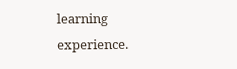learning experience.